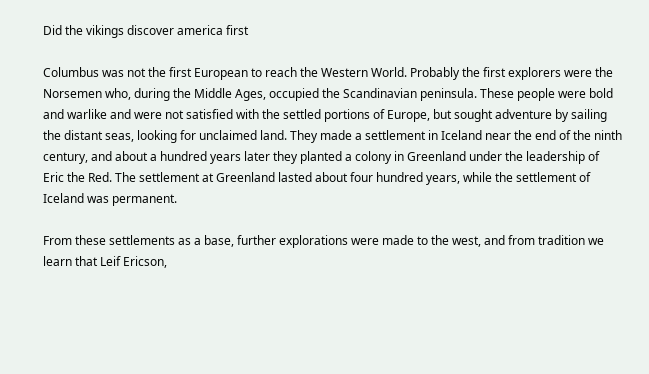Did the vikings discover america first

Columbus was not the first European to reach the Western World. Probably the first explorers were the Norsemen who, during the Middle Ages, occupied the Scandinavian peninsula. These people were bold and warlike and were not satisfied with the settled portions of Europe, but sought adventure by sailing the distant seas, looking for unclaimed land. They made a settlement in Iceland near the end of the ninth century, and about a hundred years later they planted a colony in Greenland under the leadership of Eric the Red. The settlement at Greenland lasted about four hundred years, while the settlement of Iceland was permanent.

From these settlements as a base, further explorations were made to the west, and from tradition we learn that Leif Ericson,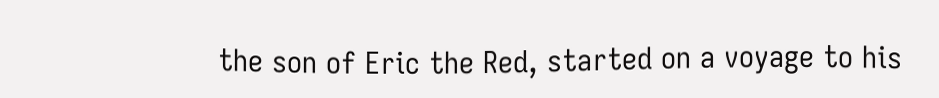the son of Eric the Red, started on a voyage to his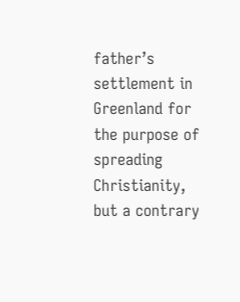father’s settlement in Greenland for the purpose of spreading Christianity, but a contrary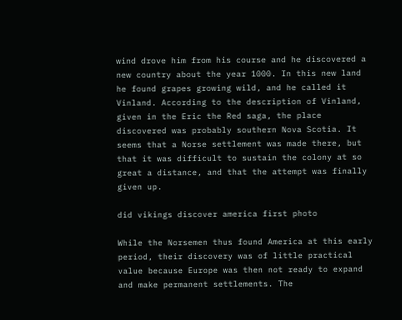wind drove him from his course and he discovered a new country about the year 1000. In this new land he found grapes growing wild, and he called it Vinland. According to the description of Vinland, given in the Eric the Red saga, the place discovered was probably southern Nova Scotia. It seems that a Norse settlement was made there, but that it was difficult to sustain the colony at so great a distance, and that the attempt was finally given up.

did vikings discover america first photo

While the Norsemen thus found America at this early period, their discovery was of little practical value because Europe was then not ready to expand and make permanent settlements. The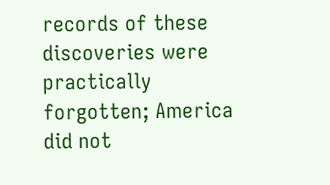records of these discoveries were practically forgotten; America did not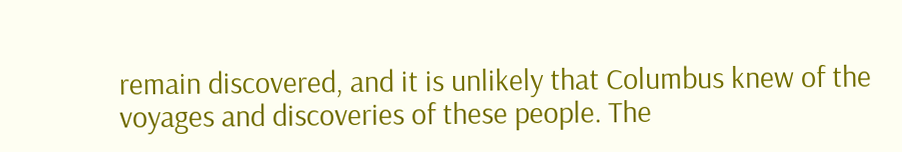remain discovered, and it is unlikely that Columbus knew of the voyages and discoveries of these people. The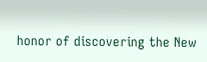honor of discovering the New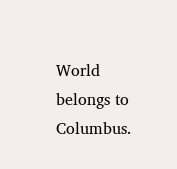World belongs to Columbus.